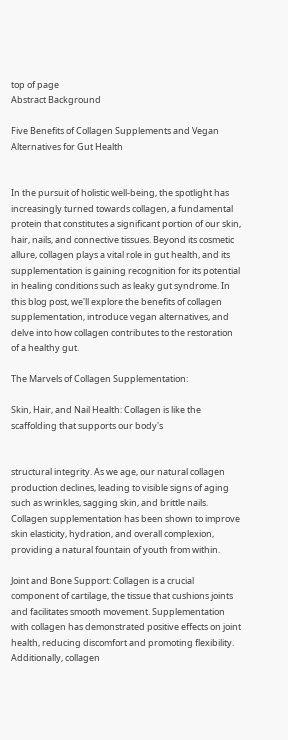top of page
Abstract Background

Five Benefits of Collagen Supplements and Vegan Alternatives for Gut Health


In the pursuit of holistic well-being, the spotlight has increasingly turned towards collagen, a fundamental protein that constitutes a significant portion of our skin, hair, nails, and connective tissues. Beyond its cosmetic allure, collagen plays a vital role in gut health, and its supplementation is gaining recognition for its potential in healing conditions such as leaky gut syndrome. In this blog post, we'll explore the benefits of collagen supplementation, introduce vegan alternatives, and delve into how collagen contributes to the restoration of a healthy gut.

The Marvels of Collagen Supplementation:

Skin, Hair, and Nail Health: Collagen is like the scaffolding that supports our body's


structural integrity. As we age, our natural collagen production declines, leading to visible signs of aging such as wrinkles, sagging skin, and brittle nails. Collagen supplementation has been shown to improve skin elasticity, hydration, and overall complexion, providing a natural fountain of youth from within.

Joint and Bone Support: Collagen is a crucial component of cartilage, the tissue that cushions joints and facilitates smooth movement. Supplementation with collagen has demonstrated positive effects on joint health, reducing discomfort and promoting flexibility. Additionally, collagen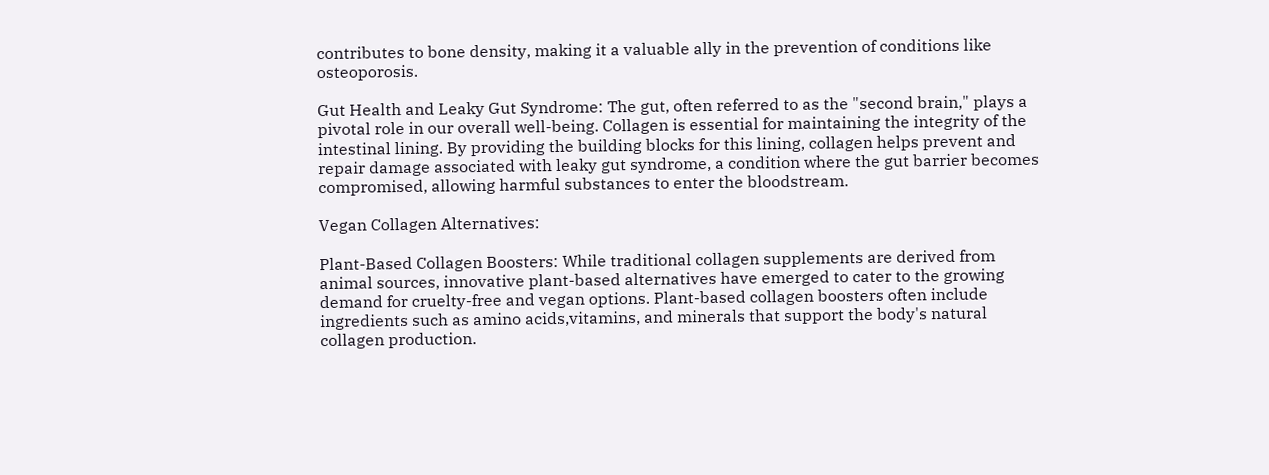contributes to bone density, making it a valuable ally in the prevention of conditions like osteoporosis.

Gut Health and Leaky Gut Syndrome: The gut, often referred to as the "second brain," plays a pivotal role in our overall well-being. Collagen is essential for maintaining the integrity of the intestinal lining. By providing the building blocks for this lining, collagen helps prevent and repair damage associated with leaky gut syndrome, a condition where the gut barrier becomes compromised, allowing harmful substances to enter the bloodstream.

Vegan Collagen Alternatives:

Plant-Based Collagen Boosters: While traditional collagen supplements are derived from animal sources, innovative plant-based alternatives have emerged to cater to the growing demand for cruelty-free and vegan options. Plant-based collagen boosters often include ingredients such as amino acids,vitamins, and minerals that support the body's natural collagen production.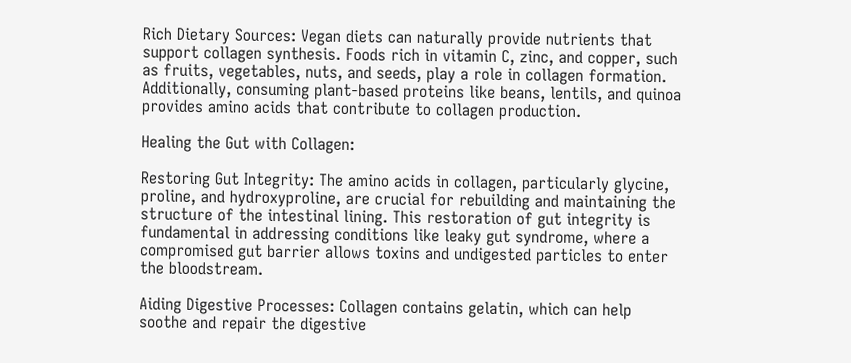Rich Dietary Sources: Vegan diets can naturally provide nutrients that support collagen synthesis. Foods rich in vitamin C, zinc, and copper, such as fruits, vegetables, nuts, and seeds, play a role in collagen formation. Additionally, consuming plant-based proteins like beans, lentils, and quinoa provides amino acids that contribute to collagen production.

Healing the Gut with Collagen:

Restoring Gut Integrity: The amino acids in collagen, particularly glycine, proline, and hydroxyproline, are crucial for rebuilding and maintaining the structure of the intestinal lining. This restoration of gut integrity is fundamental in addressing conditions like leaky gut syndrome, where a compromised gut barrier allows toxins and undigested particles to enter the bloodstream.

Aiding Digestive Processes: Collagen contains gelatin, which can help soothe and repair the digestive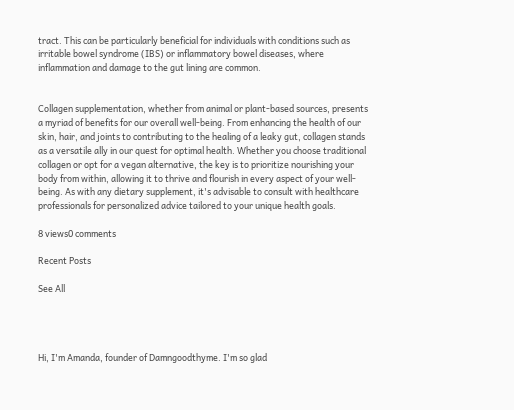tract. This can be particularly beneficial for individuals with conditions such as irritable bowel syndrome (IBS) or inflammatory bowel diseases, where inflammation and damage to the gut lining are common.


Collagen supplementation, whether from animal or plant-based sources, presents a myriad of benefits for our overall well-being. From enhancing the health of our skin, hair, and joints to contributing to the healing of a leaky gut, collagen stands as a versatile ally in our quest for optimal health. Whether you choose traditional collagen or opt for a vegan alternative, the key is to prioritize nourishing your body from within, allowing it to thrive and flourish in every aspect of your well-being. As with any dietary supplement, it's advisable to consult with healthcare professionals for personalized advice tailored to your unique health goals.

8 views0 comments

Recent Posts

See All




Hi, I'm Amanda, founder of Damngoodthyme. I'm so glad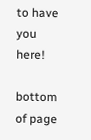to have you here!

bottom of page